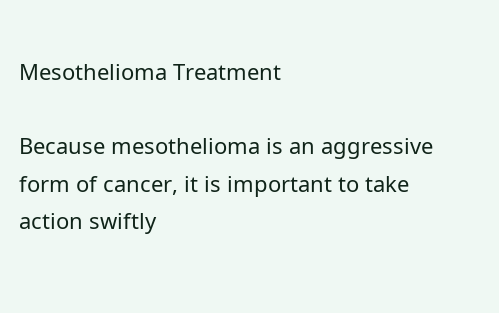Mesothelioma Treatment

Because mesothelioma is an aggressive form of cancer, it is important to take action swiftly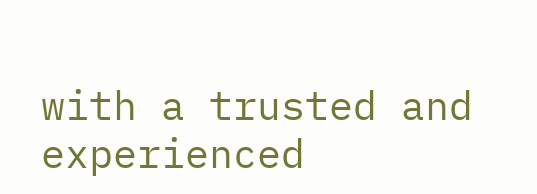with a trusted and experienced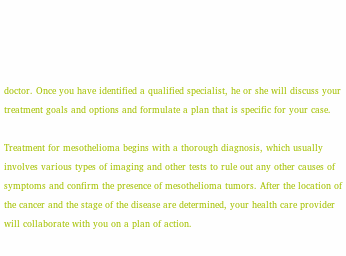doctor. Once you have identified a qualified specialist, he or she will discuss your treatment goals and options and formulate a plan that is specific for your case.

Treatment for mesothelioma begins with a thorough diagnosis, which usually involves various types of imaging and other tests to rule out any other causes of symptoms and confirm the presence of mesothelioma tumors. After the location of the cancer and the stage of the disease are determined, your health care provider will collaborate with you on a plan of action.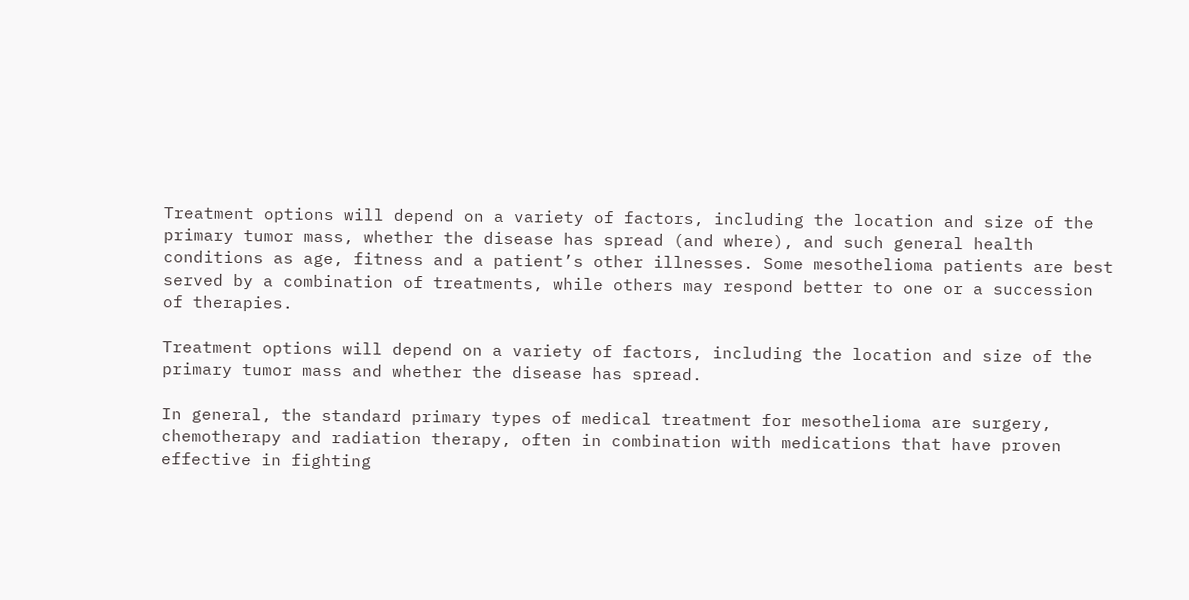Treatment options will depend on a variety of factors, including the location and size of the primary tumor mass, whether the disease has spread (and where), and such general health conditions as age, fitness and a patient’s other illnesses. Some mesothelioma patients are best served by a combination of treatments, while others may respond better to one or a succession of therapies.

Treatment options will depend on a variety of factors, including the location and size of the primary tumor mass and whether the disease has spread.

In general, the standard primary types of medical treatment for mesothelioma are surgery, chemotherapy and radiation therapy, often in combination with medications that have proven effective in fighting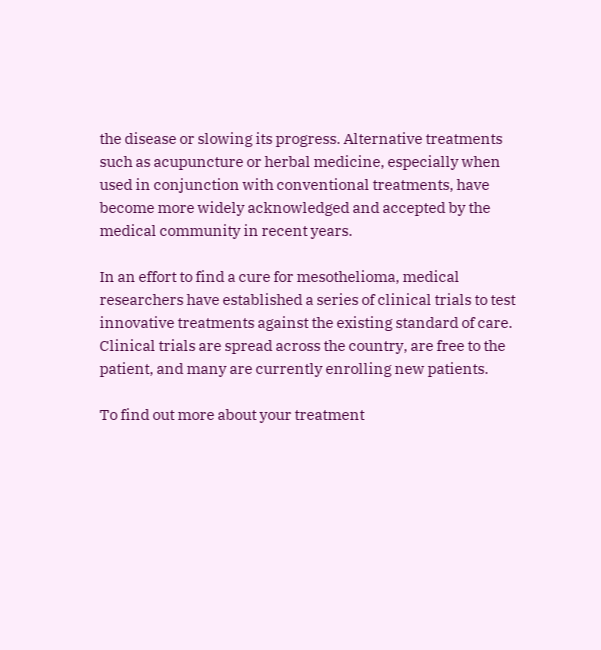the disease or slowing its progress. Alternative treatments such as acupuncture or herbal medicine, especially when used in conjunction with conventional treatments, have become more widely acknowledged and accepted by the medical community in recent years.

In an effort to find a cure for mesothelioma, medical researchers have established a series of clinical trials to test innovative treatments against the existing standard of care. Clinical trials are spread across the country, are free to the patient, and many are currently enrolling new patients.

To find out more about your treatment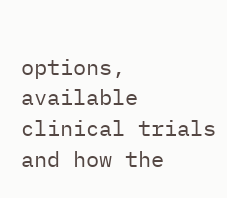options, available clinical trials and how the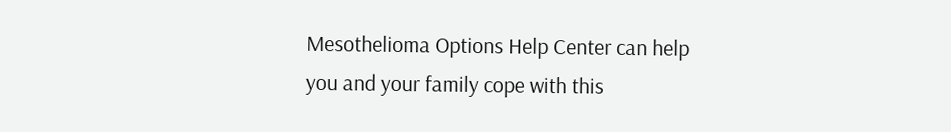Mesothelioma Options Help Center can help you and your family cope with this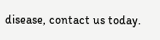disease, contact us today.